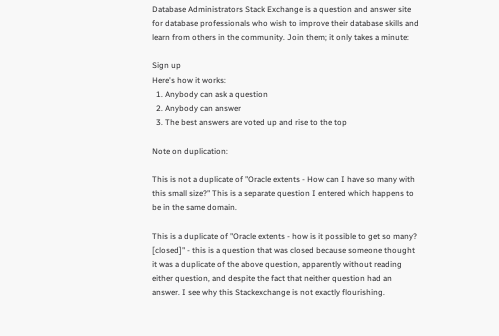Database Administrators Stack Exchange is a question and answer site for database professionals who wish to improve their database skills and learn from others in the community. Join them; it only takes a minute:

Sign up
Here's how it works:
  1. Anybody can ask a question
  2. Anybody can answer
  3. The best answers are voted up and rise to the top

Note on duplication:

This is not a duplicate of "Oracle extents - How can I have so many with this small size?" This is a separate question I entered which happens to be in the same domain.

This is a duplicate of "Oracle extents - how is it possible to get so many? [closed]" - this is a question that was closed because someone thought it was a duplicate of the above question, apparently without reading either question, and despite the fact that neither question had an answer. I see why this Stackexchange is not exactly flourishing.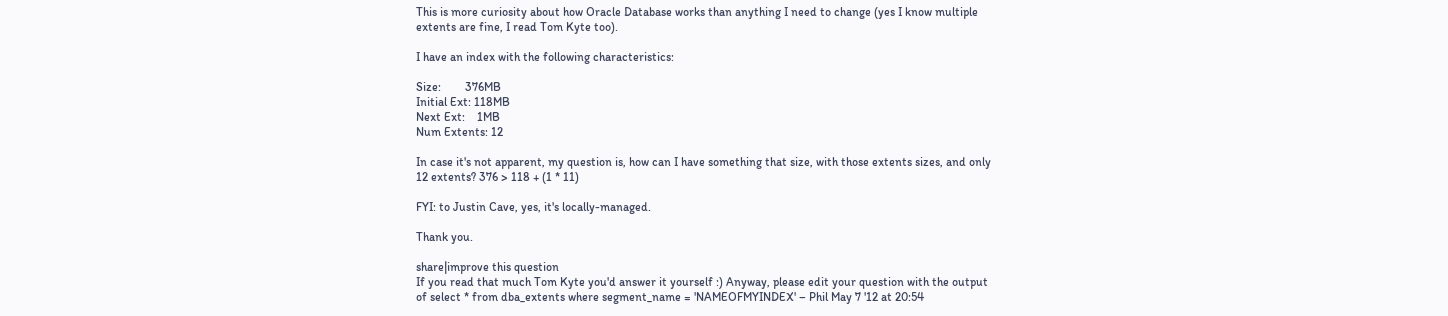This is more curiosity about how Oracle Database works than anything I need to change (yes I know multiple extents are fine, I read Tom Kyte too).

I have an index with the following characteristics:

Size:        376MB
Initial Ext: 118MB
Next Ext:    1MB
Num Extents: 12

In case it's not apparent, my question is, how can I have something that size, with those extents sizes, and only 12 extents? 376 > 118 + (1 * 11)

FYI: to Justin Cave, yes, it's locally-managed.

Thank you.

share|improve this question
If you read that much Tom Kyte you'd answer it yourself :) Anyway, please edit your question with the output of select * from dba_extents where segment_name = 'NAMEOFMYINDEX' – Phil May 7 '12 at 20:54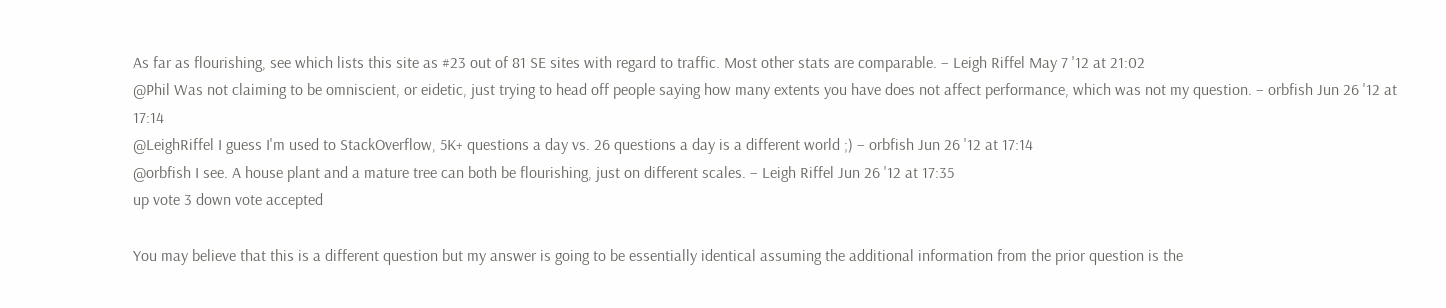As far as flourishing, see which lists this site as #23 out of 81 SE sites with regard to traffic. Most other stats are comparable. – Leigh Riffel May 7 '12 at 21:02
@Phil Was not claiming to be omniscient, or eidetic, just trying to head off people saying how many extents you have does not affect performance, which was not my question. – orbfish Jun 26 '12 at 17:14
@LeighRiffel I guess I'm used to StackOverflow, 5K+ questions a day vs. 26 questions a day is a different world ;) – orbfish Jun 26 '12 at 17:14
@orbfish I see. A house plant and a mature tree can both be flourishing, just on different scales. – Leigh Riffel Jun 26 '12 at 17:35
up vote 3 down vote accepted

You may believe that this is a different question but my answer is going to be essentially identical assuming the additional information from the prior question is the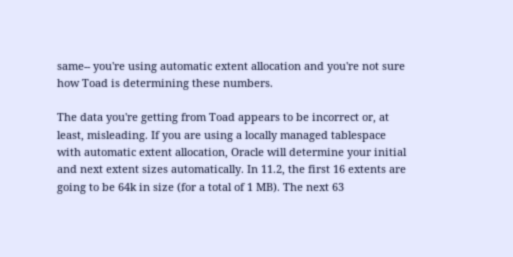same-- you're using automatic extent allocation and you're not sure how Toad is determining these numbers.

The data you're getting from Toad appears to be incorrect or, at least, misleading. If you are using a locally managed tablespace with automatic extent allocation, Oracle will determine your initial and next extent sizes automatically. In 11.2, the first 16 extents are going to be 64k in size (for a total of 1 MB). The next 63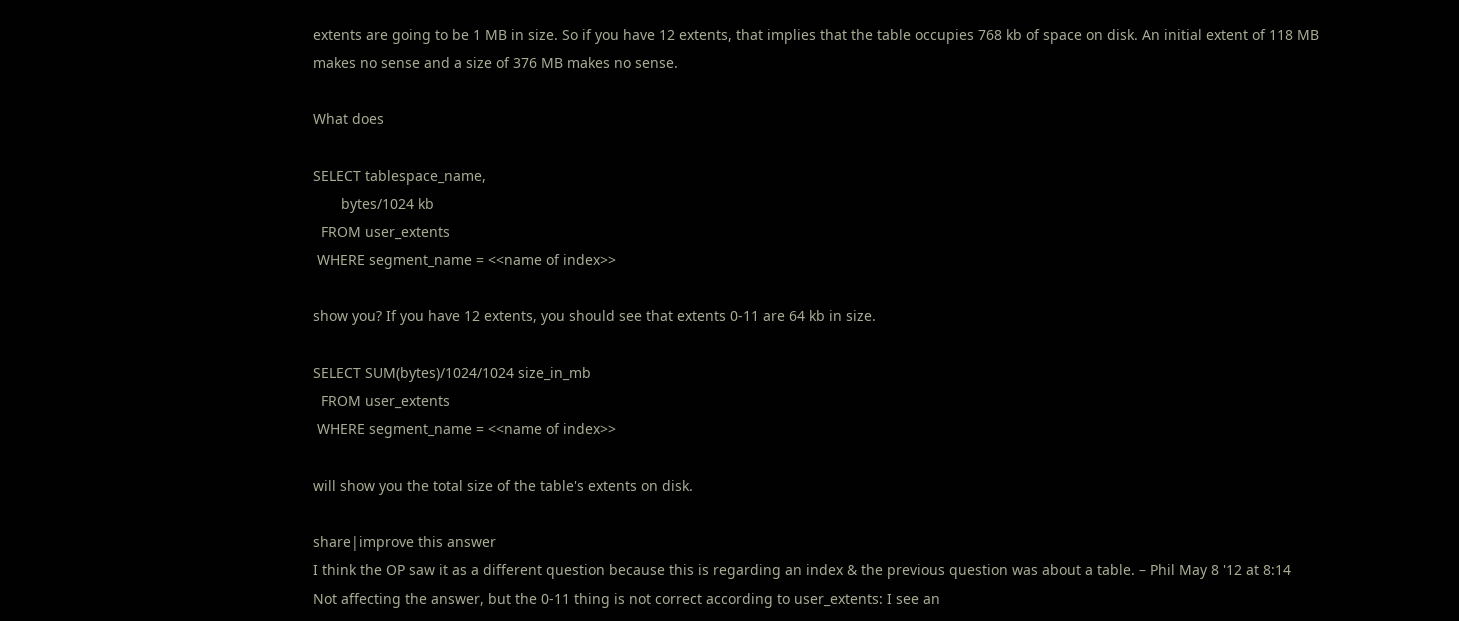extents are going to be 1 MB in size. So if you have 12 extents, that implies that the table occupies 768 kb of space on disk. An initial extent of 118 MB makes no sense and a size of 376 MB makes no sense.

What does

SELECT tablespace_name,
       bytes/1024 kb
  FROM user_extents
 WHERE segment_name = <<name of index>>

show you? If you have 12 extents, you should see that extents 0-11 are 64 kb in size.

SELECT SUM(bytes)/1024/1024 size_in_mb
  FROM user_extents
 WHERE segment_name = <<name of index>>

will show you the total size of the table's extents on disk.

share|improve this answer
I think the OP saw it as a different question because this is regarding an index & the previous question was about a table. – Phil May 8 '12 at 8:14
Not affecting the answer, but the 0-11 thing is not correct according to user_extents: I see an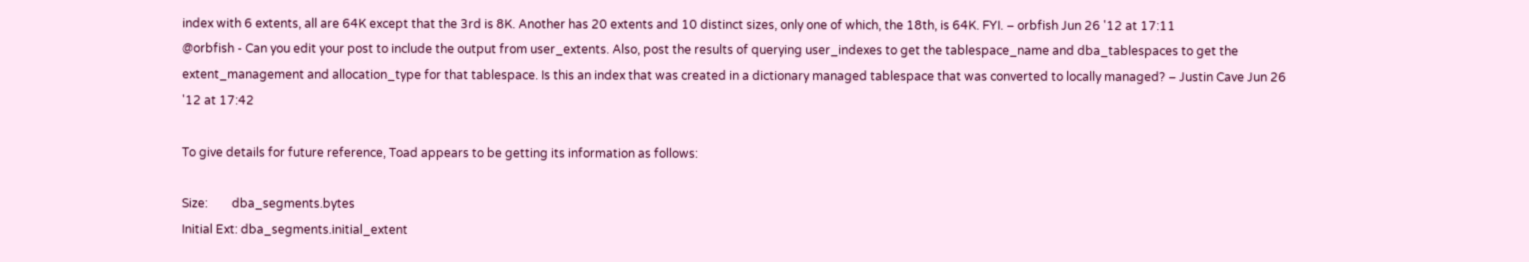index with 6 extents, all are 64K except that the 3rd is 8K. Another has 20 extents and 10 distinct sizes, only one of which, the 18th, is 64K. FYI. – orbfish Jun 26 '12 at 17:11
@orbfish - Can you edit your post to include the output from user_extents. Also, post the results of querying user_indexes to get the tablespace_name and dba_tablespaces to get the extent_management and allocation_type for that tablespace. Is this an index that was created in a dictionary managed tablespace that was converted to locally managed? – Justin Cave Jun 26 '12 at 17:42

To give details for future reference, Toad appears to be getting its information as follows:

Size:        dba_segments.bytes
Initial Ext: dba_segments.initial_extent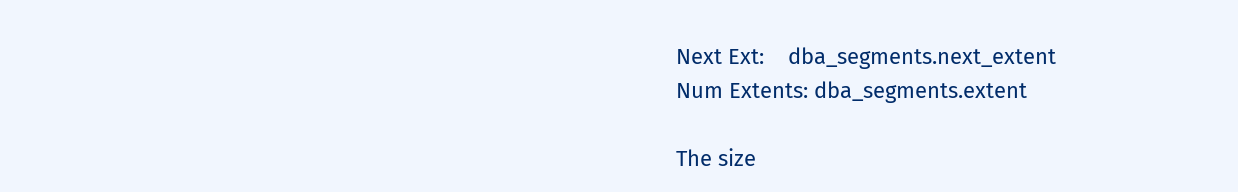Next Ext:    dba_segments.next_extent
Num Extents: dba_segments.extent

The size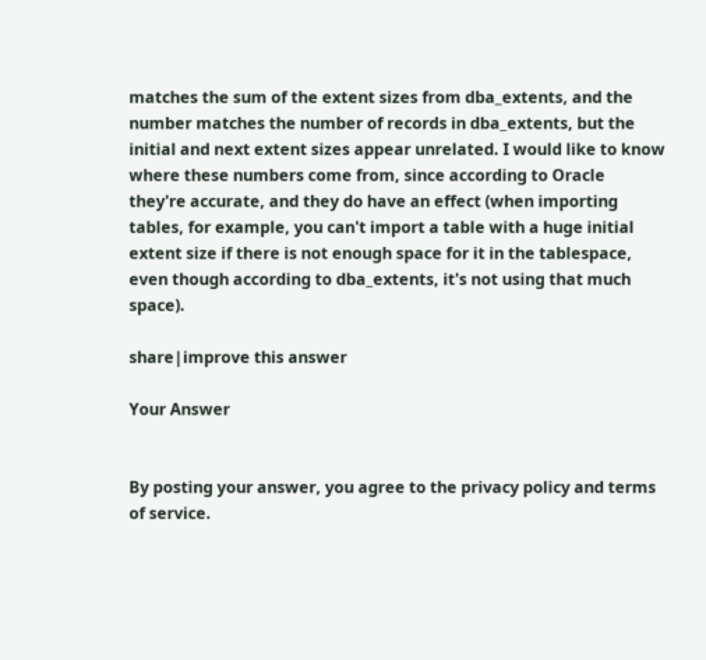matches the sum of the extent sizes from dba_extents, and the number matches the number of records in dba_extents, but the initial and next extent sizes appear unrelated. I would like to know where these numbers come from, since according to Oracle they're accurate, and they do have an effect (when importing tables, for example, you can't import a table with a huge initial extent size if there is not enough space for it in the tablespace, even though according to dba_extents, it's not using that much space).

share|improve this answer

Your Answer


By posting your answer, you agree to the privacy policy and terms of service.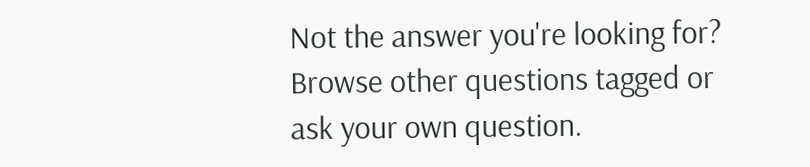Not the answer you're looking for? Browse other questions tagged or ask your own question.